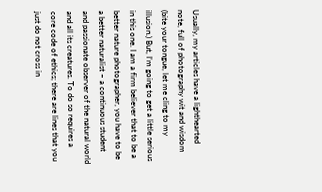Usually, my articles have a lighthearted note, full of photography wit and wisdom (bite your tongue, let me cling to my illusion.) But, I’m going to get a little serious in this one. I am a firm believer that to be a better nature photographer, you have to be a better naturalist – a continuous student and passionate observer of the natural world and all its creatures. To do so requires a core code of ethics; there are lines that you just do not cross in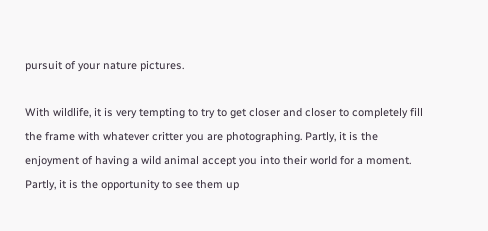pursuit of your nature pictures.

With wildlife, it is very tempting to try to get closer and closer to completely fill the frame with whatever critter you are photographing. Partly, it is the enjoyment of having a wild animal accept you into their world for a moment. Partly, it is the opportunity to see them up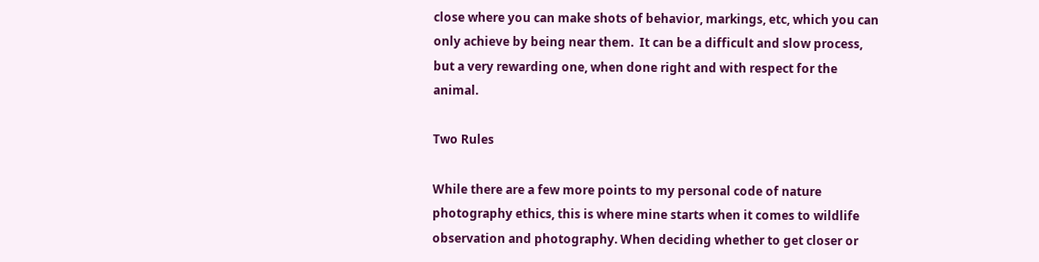close where you can make shots of behavior, markings, etc, which you can only achieve by being near them.  It can be a difficult and slow process, but a very rewarding one, when done right and with respect for the animal.

Two Rules

While there are a few more points to my personal code of nature photography ethics, this is where mine starts when it comes to wildlife observation and photography. When deciding whether to get closer or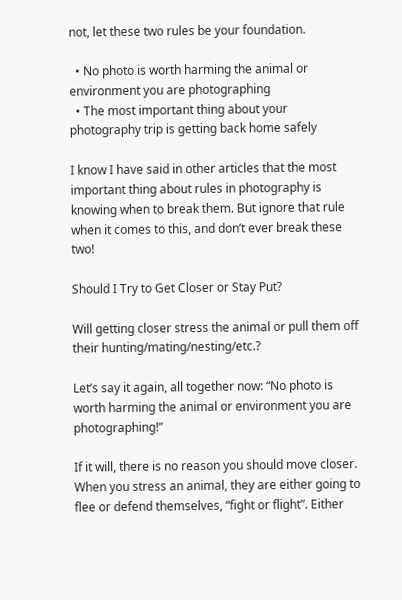not, let these two rules be your foundation.

  • No photo is worth harming the animal or environment you are photographing
  • The most important thing about your photography trip is getting back home safely

I know I have said in other articles that the most important thing about rules in photography is knowing when to break them. But ignore that rule when it comes to this, and don’t ever break these two!

Should I Try to Get Closer or Stay Put?

Will getting closer stress the animal or pull them off their hunting/mating/nesting/etc.?

Let’s say it again, all together now: “No photo is worth harming the animal or environment you are photographing!”

If it will, there is no reason you should move closer. When you stress an animal, they are either going to flee or defend themselves, “fight or flight”. Either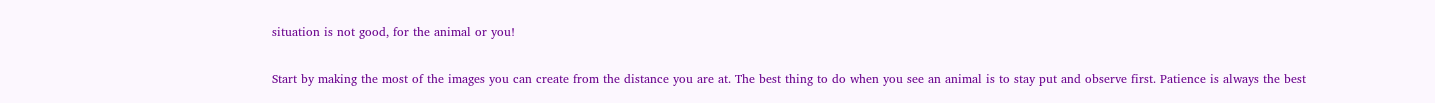situation is not good, for the animal or you!

Start by making the most of the images you can create from the distance you are at. The best thing to do when you see an animal is to stay put and observe first. Patience is always the best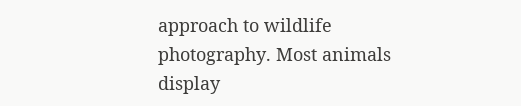approach to wildlife photography. Most animals display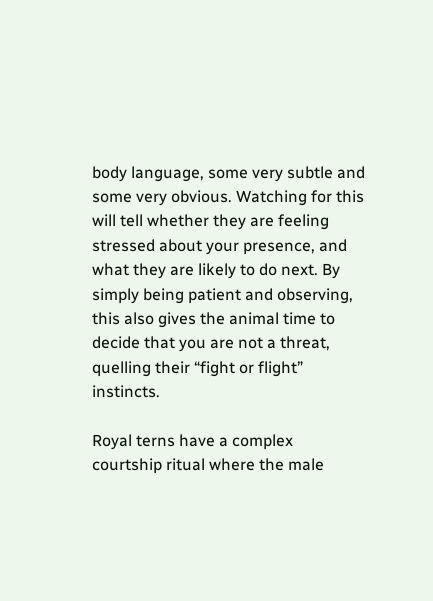body language, some very subtle and some very obvious. Watching for this will tell whether they are feeling stressed about your presence, and what they are likely to do next. By simply being patient and observing, this also gives the animal time to decide that you are not a threat, quelling their “fight or flight” instincts.

Royal terns have a complex courtship ritual where the male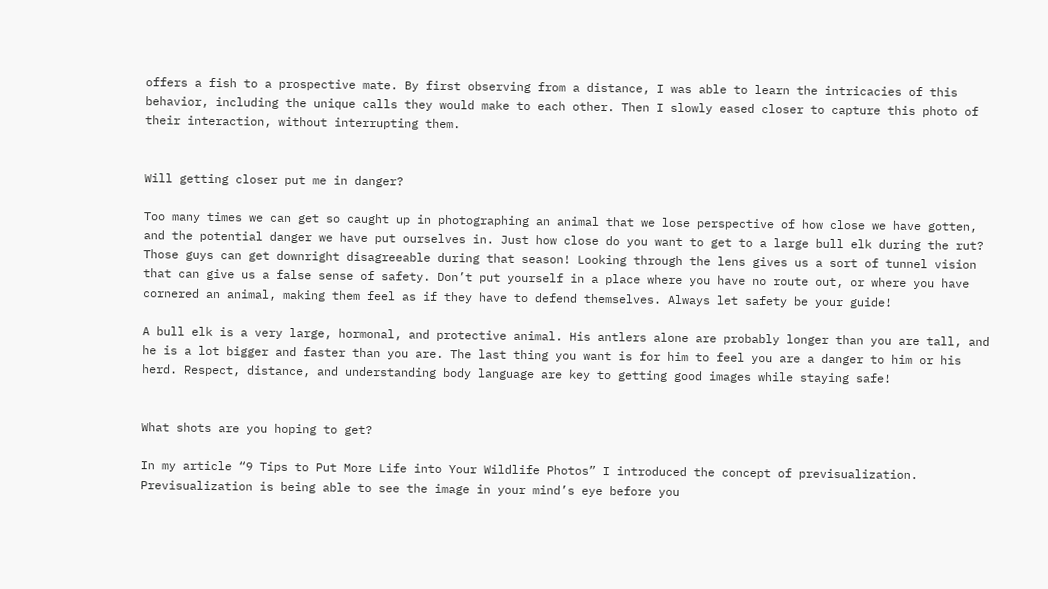offers a fish to a prospective mate. By first observing from a distance, I was able to learn the intricacies of this behavior, including the unique calls they would make to each other. Then I slowly eased closer to capture this photo of their interaction, without interrupting them.


Will getting closer put me in danger?

Too many times we can get so caught up in photographing an animal that we lose perspective of how close we have gotten, and the potential danger we have put ourselves in. Just how close do you want to get to a large bull elk during the rut? Those guys can get downright disagreeable during that season! Looking through the lens gives us a sort of tunnel vision that can give us a false sense of safety. Don’t put yourself in a place where you have no route out, or where you have cornered an animal, making them feel as if they have to defend themselves. Always let safety be your guide!

A bull elk is a very large, hormonal, and protective animal. His antlers alone are probably longer than you are tall, and he is a lot bigger and faster than you are. The last thing you want is for him to feel you are a danger to him or his herd. Respect, distance, and understanding body language are key to getting good images while staying safe!


What shots are you hoping to get?

In my article “9 Tips to Put More Life into Your Wildlife Photos” I introduced the concept of previsualization. Previsualization is being able to see the image in your mind’s eye before you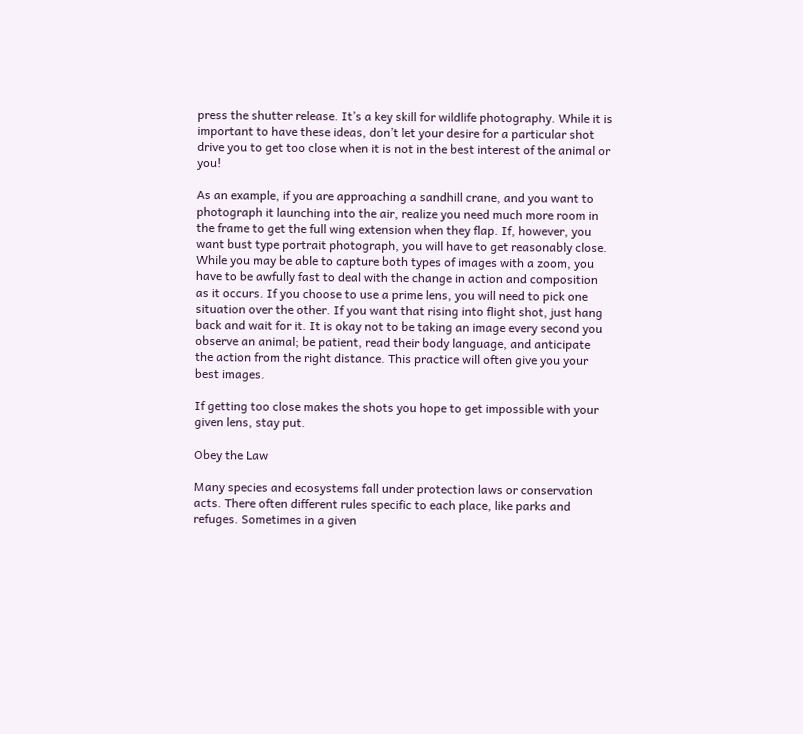press the shutter release. It’s a key skill for wildlife photography. While it is important to have these ideas, don’t let your desire for a particular shot drive you to get too close when it is not in the best interest of the animal or you!

As an example, if you are approaching a sandhill crane, and you want to photograph it launching into the air, realize you need much more room in the frame to get the full wing extension when they flap. If, however, you want bust type portrait photograph, you will have to get reasonably close. While you may be able to capture both types of images with a zoom, you have to be awfully fast to deal with the change in action and composition as it occurs. If you choose to use a prime lens, you will need to pick one situation over the other. If you want that rising into flight shot, just hang back and wait for it. It is okay not to be taking an image every second you observe an animal; be patient, read their body language, and anticipate the action from the right distance. This practice will often give you your best images.

If getting too close makes the shots you hope to get impossible with your given lens, stay put.

Obey the Law

Many species and ecosystems fall under protection laws or conservation acts. There often different rules specific to each place, like parks and refuges. Sometimes in a given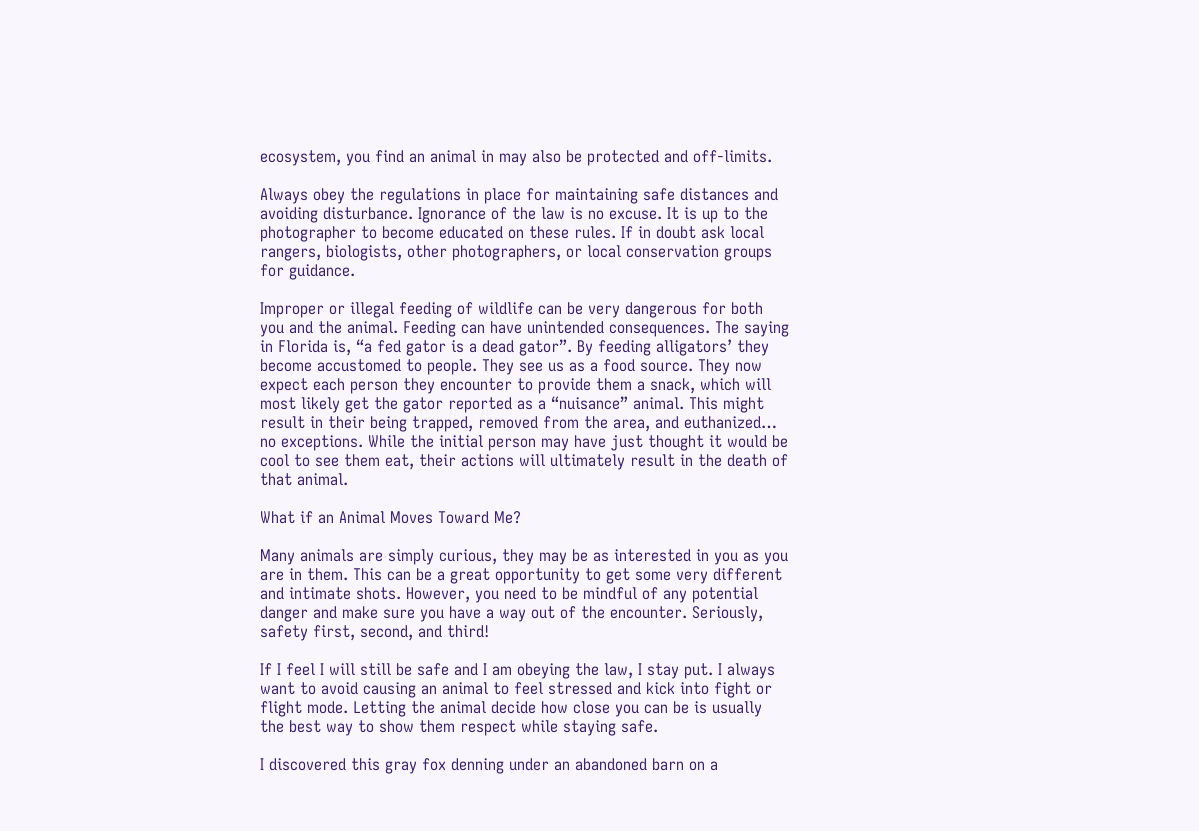ecosystem, you find an animal in may also be protected and off-limits.

Always obey the regulations in place for maintaining safe distances and avoiding disturbance. Ignorance of the law is no excuse. It is up to the photographer to become educated on these rules. If in doubt ask local rangers, biologists, other photographers, or local conservation groups for guidance.

Improper or illegal feeding of wildlife can be very dangerous for both you and the animal. Feeding can have unintended consequences. The saying in Florida is, “a fed gator is a dead gator”. By feeding alligators’ they become accustomed to people. They see us as a food source. They now expect each person they encounter to provide them a snack, which will most likely get the gator reported as a “nuisance” animal. This might result in their being trapped, removed from the area, and euthanized… no exceptions. While the initial person may have just thought it would be cool to see them eat, their actions will ultimately result in the death of that animal.

What if an Animal Moves Toward Me?

Many animals are simply curious, they may be as interested in you as you are in them. This can be a great opportunity to get some very different and intimate shots. However, you need to be mindful of any potential danger and make sure you have a way out of the encounter. Seriously, safety first, second, and third!

If I feel I will still be safe and I am obeying the law, I stay put. I always want to avoid causing an animal to feel stressed and kick into fight or flight mode. Letting the animal decide how close you can be is usually the best way to show them respect while staying safe.

I discovered this gray fox denning under an abandoned barn on a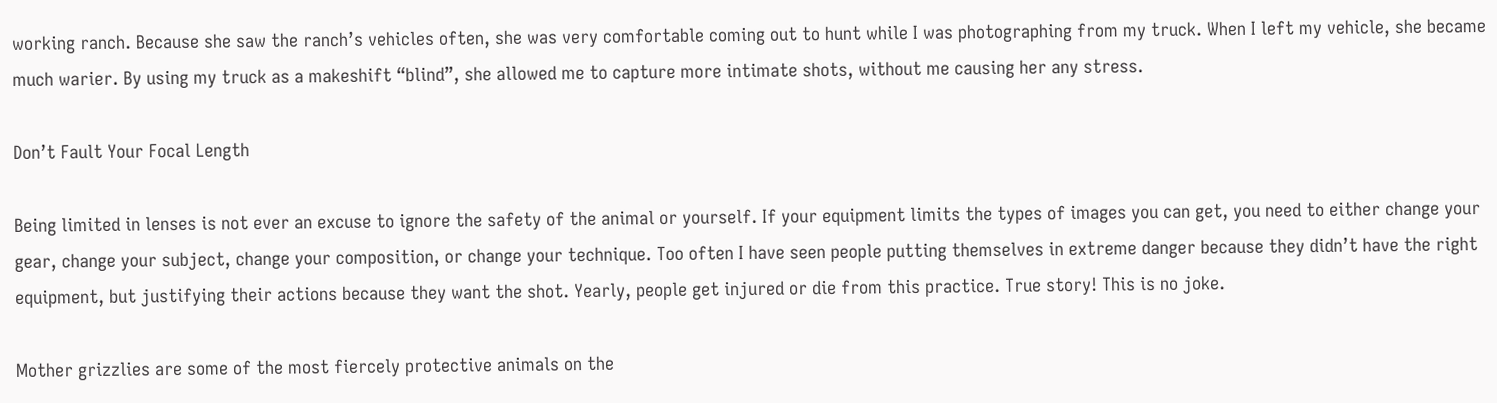working ranch. Because she saw the ranch’s vehicles often, she was very comfortable coming out to hunt while I was photographing from my truck. When I left my vehicle, she became much warier. By using my truck as a makeshift “blind”, she allowed me to capture more intimate shots, without me causing her any stress.

Don’t Fault Your Focal Length

Being limited in lenses is not ever an excuse to ignore the safety of the animal or yourself. If your equipment limits the types of images you can get, you need to either change your gear, change your subject, change your composition, or change your technique. Too often I have seen people putting themselves in extreme danger because they didn’t have the right equipment, but justifying their actions because they want the shot. Yearly, people get injured or die from this practice. True story! This is no joke.

Mother grizzlies are some of the most fiercely protective animals on the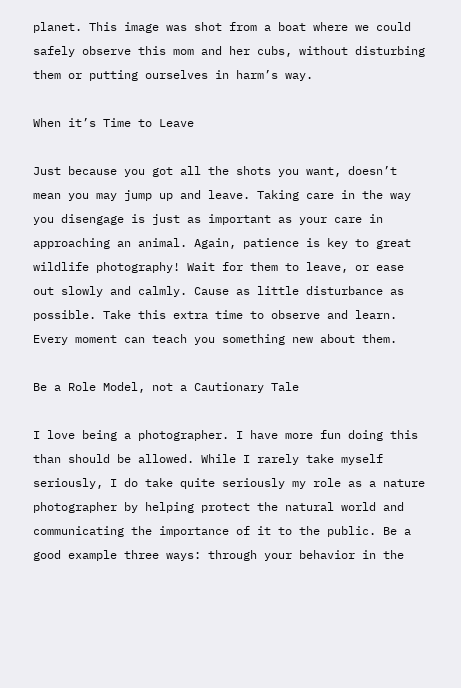planet. This image was shot from a boat where we could safely observe this mom and her cubs, without disturbing them or putting ourselves in harm’s way.

When it’s Time to Leave

Just because you got all the shots you want, doesn’t mean you may jump up and leave. Taking care in the way you disengage is just as important as your care in approaching an animal. Again, patience is key to great wildlife photography! Wait for them to leave, or ease out slowly and calmly. Cause as little disturbance as possible. Take this extra time to observe and learn. Every moment can teach you something new about them.

Be a Role Model, not a Cautionary Tale

I love being a photographer. I have more fun doing this than should be allowed. While I rarely take myself seriously, I do take quite seriously my role as a nature photographer by helping protect the natural world and communicating the importance of it to the public. Be a good example three ways: through your behavior in the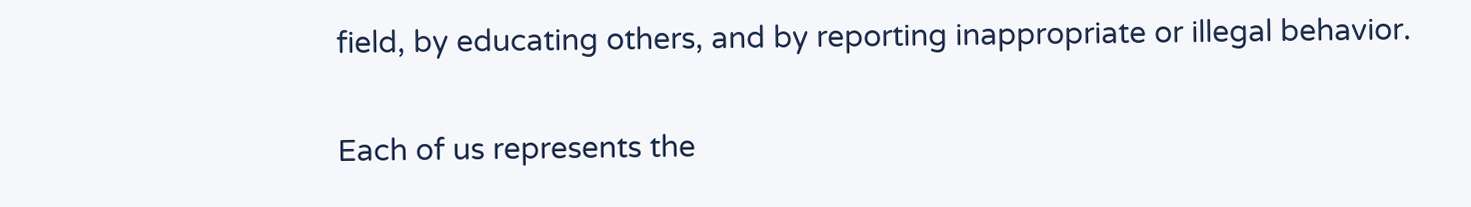field, by educating others, and by reporting inappropriate or illegal behavior.

Each of us represents the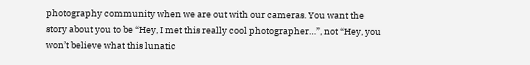photography community when we are out with our cameras. You want the story about you to be “Hey, I met this really cool photographer…”, not “Hey, you won’t believe what this lunatic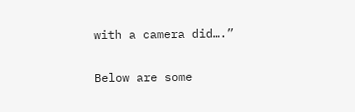with a camera did….”


Below are some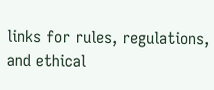links for rules, regulations, and ethical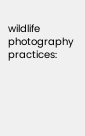wildlife photography practices: